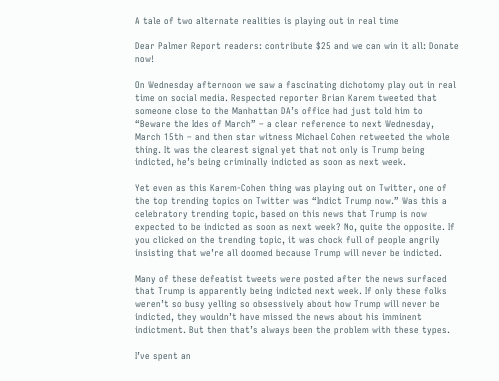A tale of two alternate realities is playing out in real time

Dear Palmer Report readers: contribute $25 and we can win it all: Donate now!

On Wednesday afternoon we saw a fascinating dichotomy play out in real time on social media. Respected reporter Brian Karem tweeted that someone close to the Manhattan DA’s office had just told him to “Beware the Ides of March” – a clear reference to next Wednesday, March 15th – and then star witness Michael Cohen retweeted the whole thing. It was the clearest signal yet that not only is Trump being indicted, he’s being criminally indicted as soon as next week.

Yet even as this Karem-Cohen thing was playing out on Twitter, one of the top trending topics on Twitter was “Indict Trump now.” Was this a celebratory trending topic, based on this news that Trump is now expected to be indicted as soon as next week? No, quite the opposite. If you clicked on the trending topic, it was chock full of people angrily insisting that we’re all doomed because Trump will never be indicted.

Many of these defeatist tweets were posted after the news surfaced that Trump is apparently being indicted next week. If only these folks weren’t so busy yelling so obsessively about how Trump will never be indicted, they wouldn’t have missed the news about his imminent indictment. But then that’s always been the problem with these types.

I’ve spent an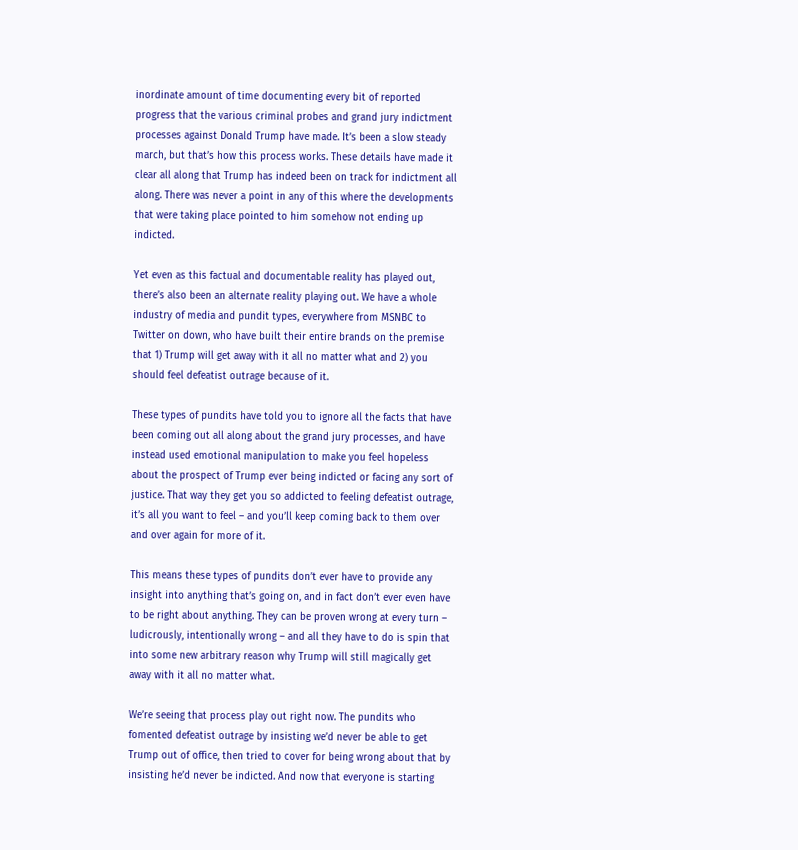inordinate amount of time documenting every bit of reported progress that the various criminal probes and grand jury indictment processes against Donald Trump have made. It’s been a slow steady march, but that’s how this process works. These details have made it clear all along that Trump has indeed been on track for indictment all along. There was never a point in any of this where the developments that were taking place pointed to him somehow not ending up indicted.

Yet even as this factual and documentable reality has played out, there’s also been an alternate reality playing out. We have a whole industry of media and pundit types, everywhere from MSNBC to Twitter on down, who have built their entire brands on the premise that 1) Trump will get away with it all no matter what and 2) you should feel defeatist outrage because of it.

These types of pundits have told you to ignore all the facts that have been coming out all along about the grand jury processes, and have instead used emotional manipulation to make you feel hopeless about the prospect of Trump ever being indicted or facing any sort of justice. That way they get you so addicted to feeling defeatist outrage, it’s all you want to feel – and you’ll keep coming back to them over and over again for more of it.

This means these types of pundits don’t ever have to provide any insight into anything that’s going on, and in fact don’t ever even have to be right about anything. They can be proven wrong at every turn – ludicrously, intentionally wrong – and all they have to do is spin that into some new arbitrary reason why Trump will still magically get away with it all no matter what.

We’re seeing that process play out right now. The pundits who fomented defeatist outrage by insisting we’d never be able to get Trump out of office, then tried to cover for being wrong about that by insisting he’d never be indicted. And now that everyone is starting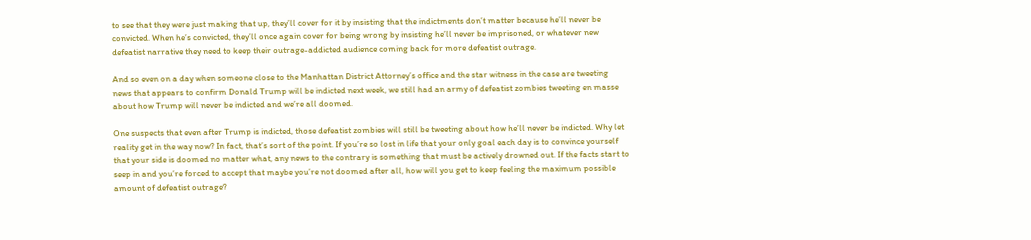to see that they were just making that up, they’ll cover for it by insisting that the indictments don’t matter because he’ll never be convicted. When he’s convicted, they’ll once again cover for being wrong by insisting he’ll never be imprisoned, or whatever new defeatist narrative they need to keep their outrage-addicted audience coming back for more defeatist outrage.

And so even on a day when someone close to the Manhattan District Attorney’s office and the star witness in the case are tweeting news that appears to confirm Donald Trump will be indicted next week, we still had an army of defeatist zombies tweeting en masse about how Trump will never be indicted and we’re all doomed.

One suspects that even after Trump is indicted, those defeatist zombies will still be tweeting about how he’ll never be indicted. Why let reality get in the way now? In fact, that’s sort of the point. If you’re so lost in life that your only goal each day is to convince yourself that your side is doomed no matter what, any news to the contrary is something that must be actively drowned out. If the facts start to seep in and you’re forced to accept that maybe you’re not doomed after all, how will you get to keep feeling the maximum possible amount of defeatist outrage?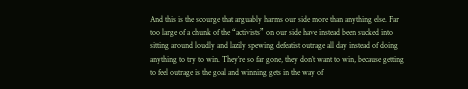And this is the scourge that arguably harms our side more than anything else. Far too large of a chunk of the “activists” on our side have instead been sucked into sitting around loudly and lazily spewing defeatist outrage all day instead of doing anything to try to win. They’re so far gone, they don’t want to win, because getting to feel outrage is the goal and winning gets in the way of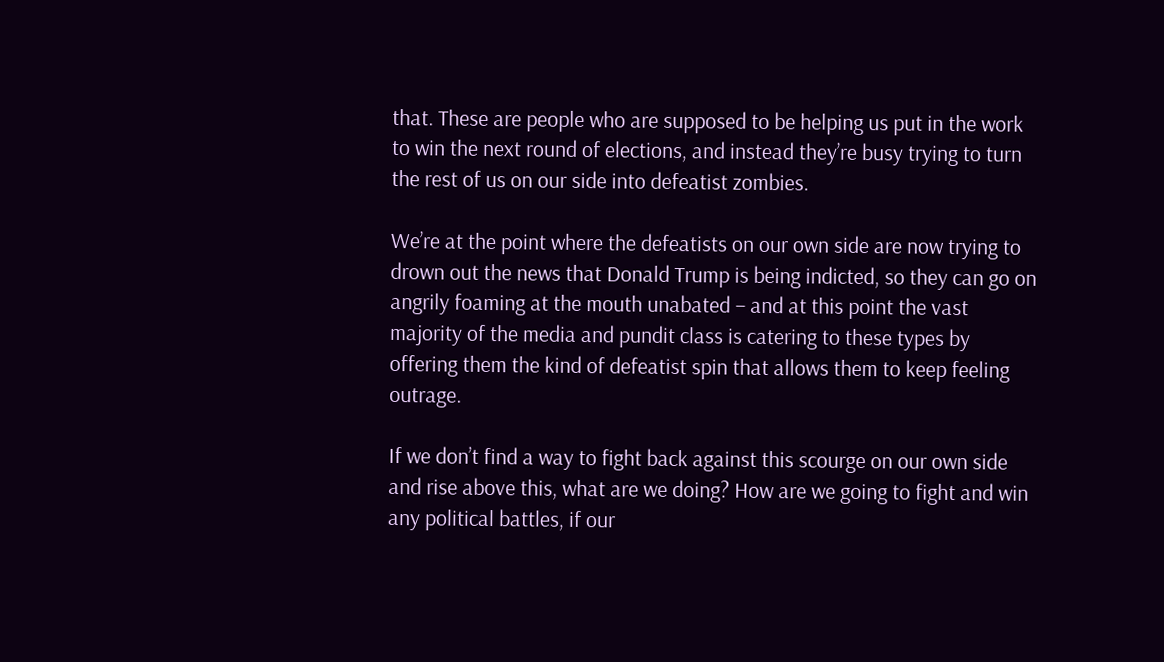that. These are people who are supposed to be helping us put in the work to win the next round of elections, and instead they’re busy trying to turn the rest of us on our side into defeatist zombies.

We’re at the point where the defeatists on our own side are now trying to drown out the news that Donald Trump is being indicted, so they can go on angrily foaming at the mouth unabated – and at this point the vast majority of the media and pundit class is catering to these types by offering them the kind of defeatist spin that allows them to keep feeling outrage.

If we don’t find a way to fight back against this scourge on our own side and rise above this, what are we doing? How are we going to fight and win any political battles, if our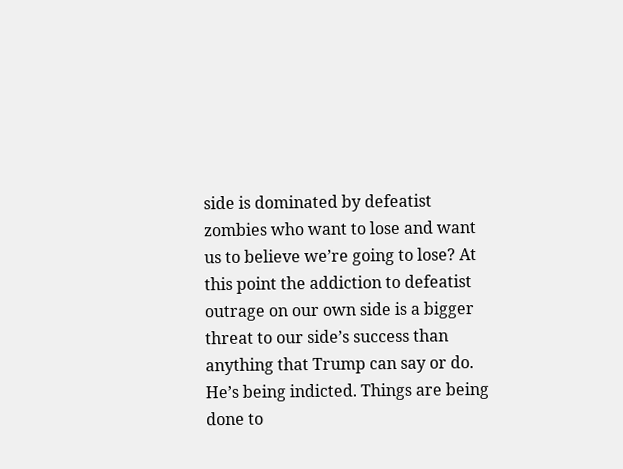side is dominated by defeatist zombies who want to lose and want us to believe we’re going to lose? At this point the addiction to defeatist outrage on our own side is a bigger threat to our side’s success than anything that Trump can say or do. He’s being indicted. Things are being done to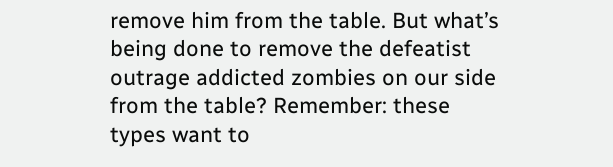remove him from the table. But what’s being done to remove the defeatist outrage addicted zombies on our side from the table? Remember: these types want to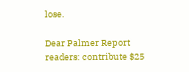lose.

Dear Palmer Report readers: contribute $25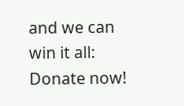and we can win it all: Donate now!